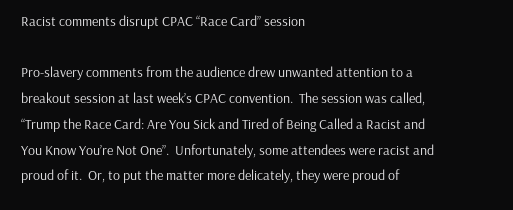Racist comments disrupt CPAC “Race Card” session

Pro-slavery comments from the audience drew unwanted attention to a breakout session at last week’s CPAC convention.  The session was called, “Trump the Race Card: Are You Sick and Tired of Being Called a Racist and You Know You’re Not One”.  Unfortunately, some attendees were racist and proud of it.  Or, to put the matter more delicately, they were proud of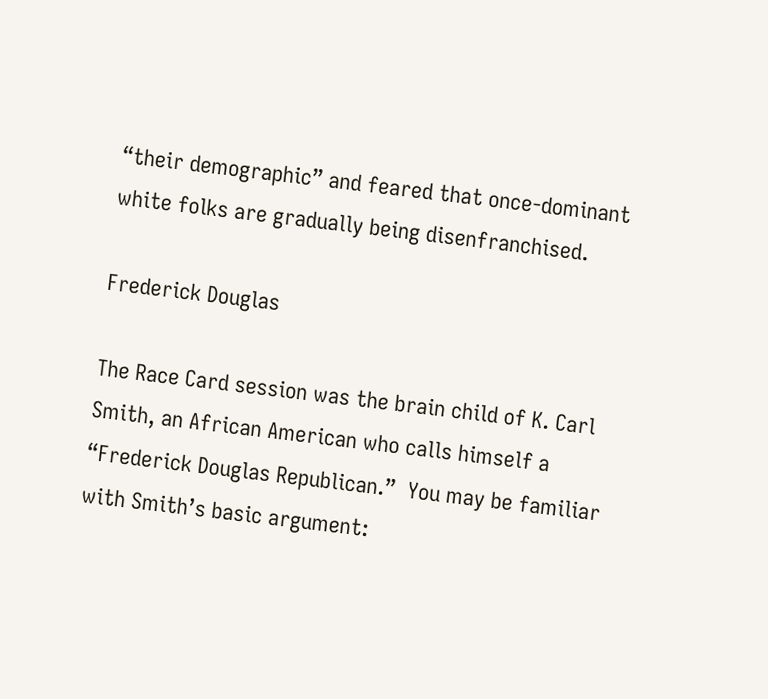“their demographic” and feared that once-dominant white folks are gradually being disenfranchised.

Frederick Douglas

The Race Card session was the brain child of K. Carl Smith, an African American who calls himself a “Frederick Douglas Republican.”  You may be familiar with Smith’s basic argument: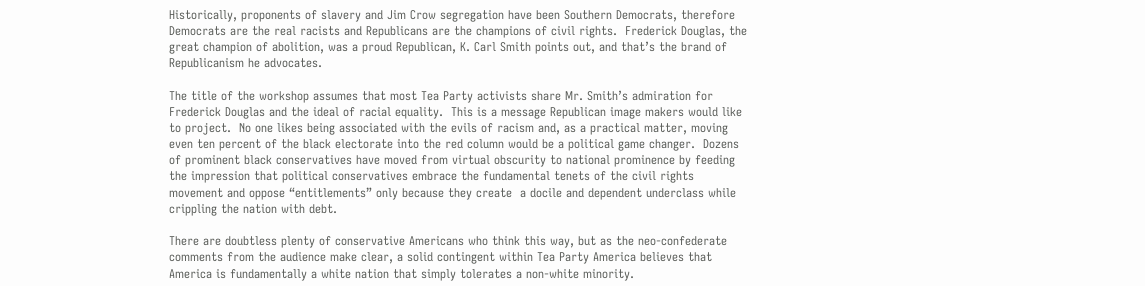Historically, proponents of slavery and Jim Crow segregation have been Southern Democrats, therefore Democrats are the real racists and Republicans are the champions of civil rights.  Frederick Douglas, the great champion of abolition, was a proud Republican, K. Carl Smith points out, and that’s the brand of Republicanism he advocates.

The title of the workshop assumes that most Tea Party activists share Mr. Smith’s admiration for Frederick Douglas and the ideal of racial equality.  This is a message Republican image makers would like to project.  No one likes being associated with the evils of racism and, as a practical matter, moving even ten percent of the black electorate into the red column would be a political game changer.  Dozens of prominent black conservatives have moved from virtual obscurity to national prominence by feeding the impression that political conservatives embrace the fundamental tenets of the civil rights movement and oppose “entitlements” only because they create  a docile and dependent underclass while crippling the nation with debt.

There are doubtless plenty of conservative Americans who think this way, but as the neo-confederate comments from the audience make clear, a solid contingent within Tea Party America believes that America is fundamentally a white nation that simply tolerates a non-white minority.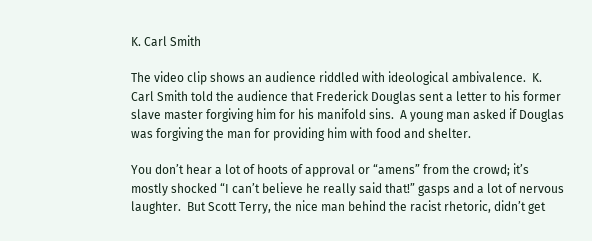K. Carl Smith

The video clip shows an audience riddled with ideological ambivalence.  K. Carl Smith told the audience that Frederick Douglas sent a letter to his former slave master forgiving him for his manifold sins.  A young man asked if Douglas was forgiving the man for providing him with food and shelter.

You don’t hear a lot of hoots of approval or “amens” from the crowd; it’s mostly shocked “I can’t believe he really said that!” gasps and a lot of nervous laughter.  But Scott Terry, the nice man behind the racist rhetoric, didn’t get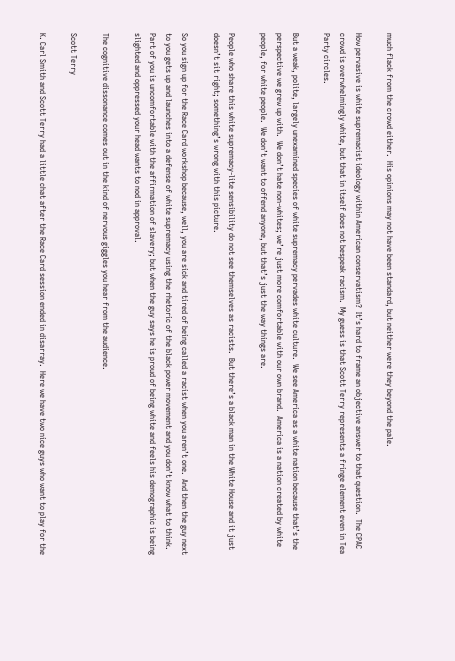much flack from the crowd either.  His opinions may not have been standard, but neither were they beyond the pale.

How pervasive is white supremacist ideology within American conservatism?  It’s hard to frame an objective answer to that question.  The CPAC crowd is overwhelmingly white, but that in itself does not bespeak racism.  My guess is that Scott Terry represents a fringe element even in Tea Party circles.

But a weak, polite, largely unexamined species of white supremacy pervades white culture.  We see America as a white nation because that’s the perspective we grew up with.  We don’t hate non-whites; we’re just more comfortable with our own brand.  America is a nation created by white people, for white people.  We don’t want to offend anyone, but that’s just the way things are.

People who share this white supremacy-lite sensibility do not see themselves as racists.  But there’s a black man in the White House and it just doesn’t sit right; something’s wrong with this picture.

So you sign up for the Race Card workshop because, well, you are sick and tired of being called a racist when you aren’t one.  And then the guy next to you gets up and launches into a defense of white supremacy using the rhetoric of the black power movement and you don’t know what to think.  Part of you is uncomfortable with the affirmation of slavery; but when the guy says he is proud of being white and feels his demographic is being slighted and oppressed your head wants to nod in approval.

The cognitive dissonance comes out in the kind of nervous giggles you hear from the audience.

Scott Terry

K. Carl Smith and Scott Terry had a little chat after the Race Card session ended in disarray.  Here we have two nice guys who want to play for the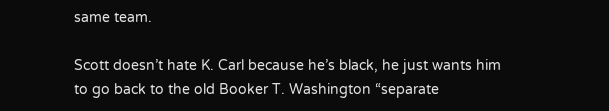same team.

Scott doesn’t hate K. Carl because he’s black, he just wants him to go back to the old Booker T. Washington “separate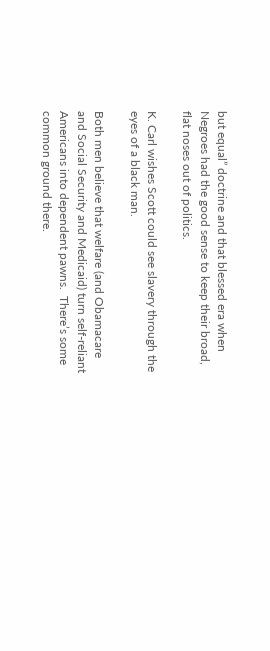but equal” doctrine and that blessed era when Negroes had the good sense to keep their broad, flat noses out of politics.

K. Carl wishes Scott could see slavery through the eyes of a black man.

Both men believe that welfare (and Obamacare and Social Security and Medicaid) turn self-reliant Americans into dependent pawns.  There’s some common ground there.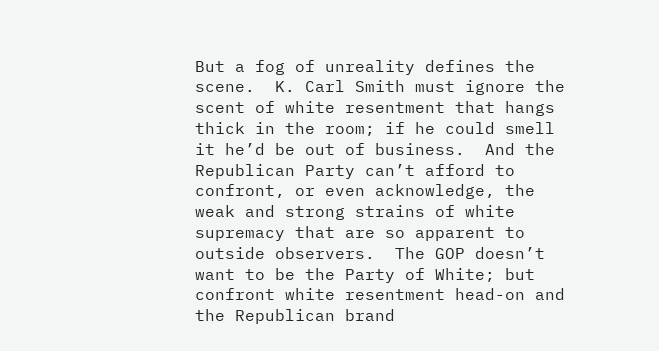But a fog of unreality defines the scene.  K. Carl Smith must ignore the scent of white resentment that hangs thick in the room; if he could smell it he’d be out of business.  And the Republican Party can’t afford to confront, or even acknowledge, the weak and strong strains of white supremacy that are so apparent to outside observers.  The GOP doesn’t want to be the Party of White; but confront white resentment head-on and the Republican brand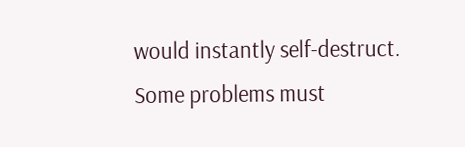would instantly self-destruct.  Some problems must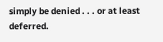simply be denied . . . or at least deferred.